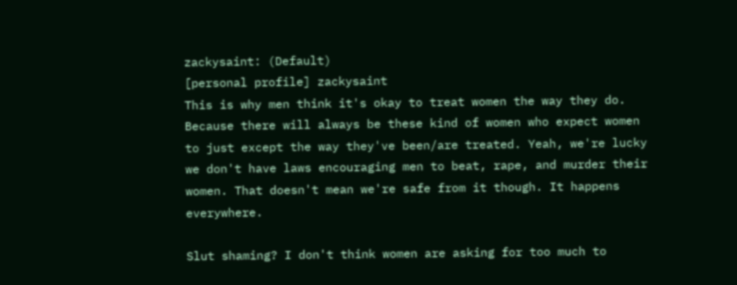zackysaint: (Default)
[personal profile] zackysaint
This is why men think it's okay to treat women the way they do. Because there will always be these kind of women who expect women to just except the way they've been/are treated. Yeah, we're lucky we don't have laws encouraging men to beat, rape, and murder their women. That doesn't mean we're safe from it though. It happens everywhere.

Slut shaming? I don't think women are asking for too much to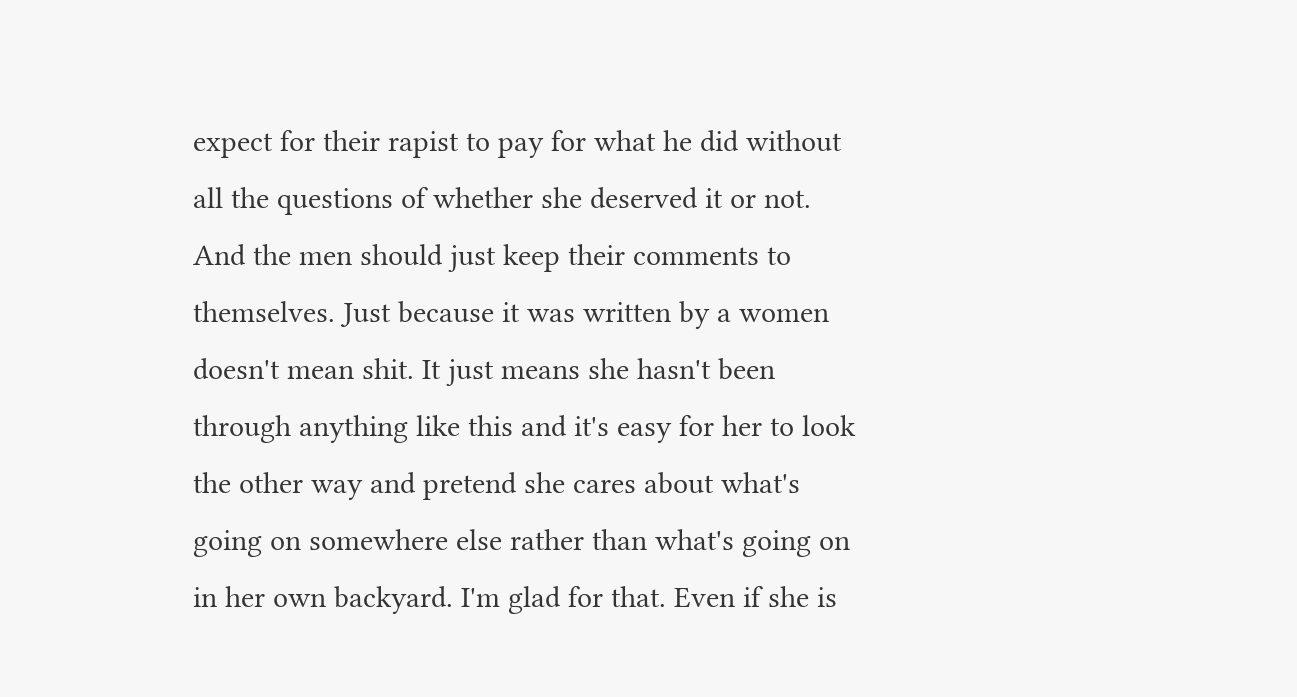expect for their rapist to pay for what he did without all the questions of whether she deserved it or not. And the men should just keep their comments to themselves. Just because it was written by a women doesn't mean shit. It just means she hasn't been through anything like this and it's easy for her to look the other way and pretend she cares about what's going on somewhere else rather than what's going on in her own backyard. I'm glad for that. Even if she is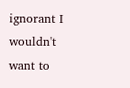ignorant I wouldn't want to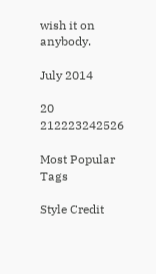wish it on anybody.

July 2014

20 212223242526

Most Popular Tags

Style Credit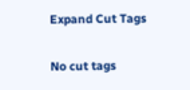Expand Cut Tags

No cut tags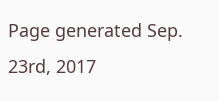Page generated Sep. 23rd, 2017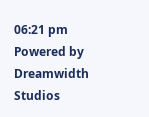06:21 pm
Powered by Dreamwidth Studios